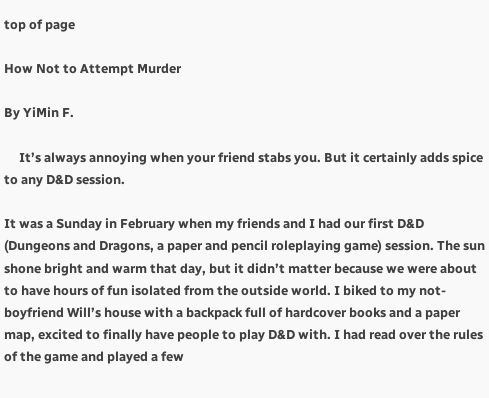top of page

How Not to Attempt Murder

By YiMin F.

     It’s always annoying when your friend stabs you. But it certainly adds spice to any D&D session.

It was a Sunday in February when my friends and I had our first D&D (Dungeons and Dragons, a paper and pencil roleplaying game) session. The sun shone bright and warm that day, but it didn’t matter because we were about to have hours of fun isolated from the outside world. I biked to my not-boyfriend Will’s house with a backpack full of hardcover books and a paper map, excited to finally have people to play D&D with. I had read over the rules of the game and played a few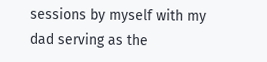sessions by myself with my dad serving as the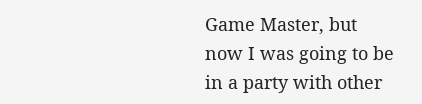Game Master, but now I was going to be in a party with other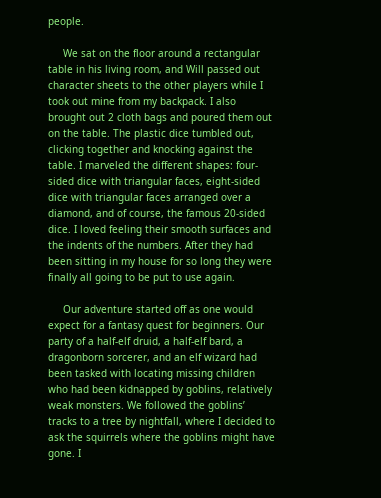people.

     We sat on the floor around a rectangular table in his living room, and Will passed out character sheets to the other players while I took out mine from my backpack. I also brought out 2 cloth bags and poured them out on the table. The plastic dice tumbled out, clicking together and knocking against the table. I marveled the different shapes: four-sided dice with triangular faces, eight-sided dice with triangular faces arranged over a diamond, and of course, the famous 20-sided dice. I loved feeling their smooth surfaces and the indents of the numbers. After they had been sitting in my house for so long they were finally all going to be put to use again.

     Our adventure started off as one would expect for a fantasy quest for beginners. Our party of a half-elf druid, a half-elf bard, a dragonborn sorcerer, and an elf wizard had been tasked with locating missing children who had been kidnapped by goblins, relatively weak monsters. We followed the goblins’ tracks to a tree by nightfall, where I decided to ask the squirrels where the goblins might have gone. I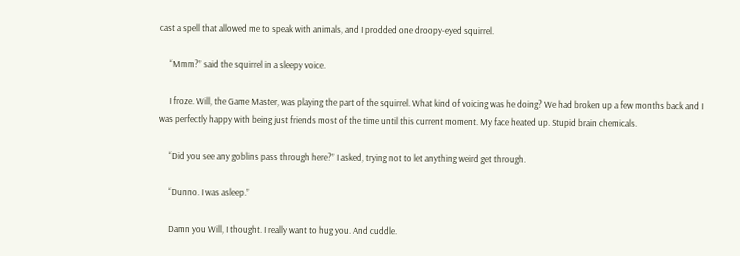cast a spell that allowed me to speak with animals, and I prodded one droopy-eyed squirrel.

     “Mmm?” said the squirrel in a sleepy voice.

     I froze. Will, the Game Master, was playing the part of the squirrel. What kind of voicing was he doing? We had broken up a few months back and I was perfectly happy with being just friends most of the time until this current moment. My face heated up. Stupid brain chemicals.

     “Did you see any goblins pass through here?” I asked, trying not to let anything weird get through.

     “Dunno. I was asleep.”

     Damn you Will, I thought. I really want to hug you. And cuddle.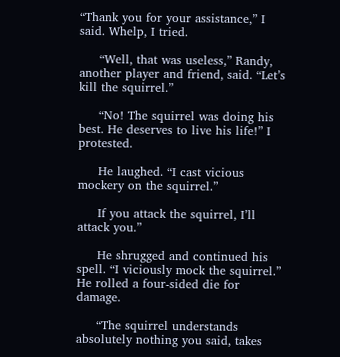“Thank you for your assistance,” I said. Whelp, I tried.

     “Well, that was useless,” Randy, another player and friend, said. “Let’s kill the squirrel.”

     “No! The squirrel was doing his best. He deserves to live his life!” I protested.

     He laughed. “I cast vicious mockery on the squirrel.”

     If you attack the squirrel, I’ll attack you.”

     He shrugged and continued his spell. “I viciously mock the squirrel.” He rolled a four-sided die for damage.

     “The squirrel understands absolutely nothing you said, takes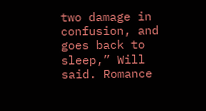two damage in confusion, and goes back to sleep,” Will said. Romance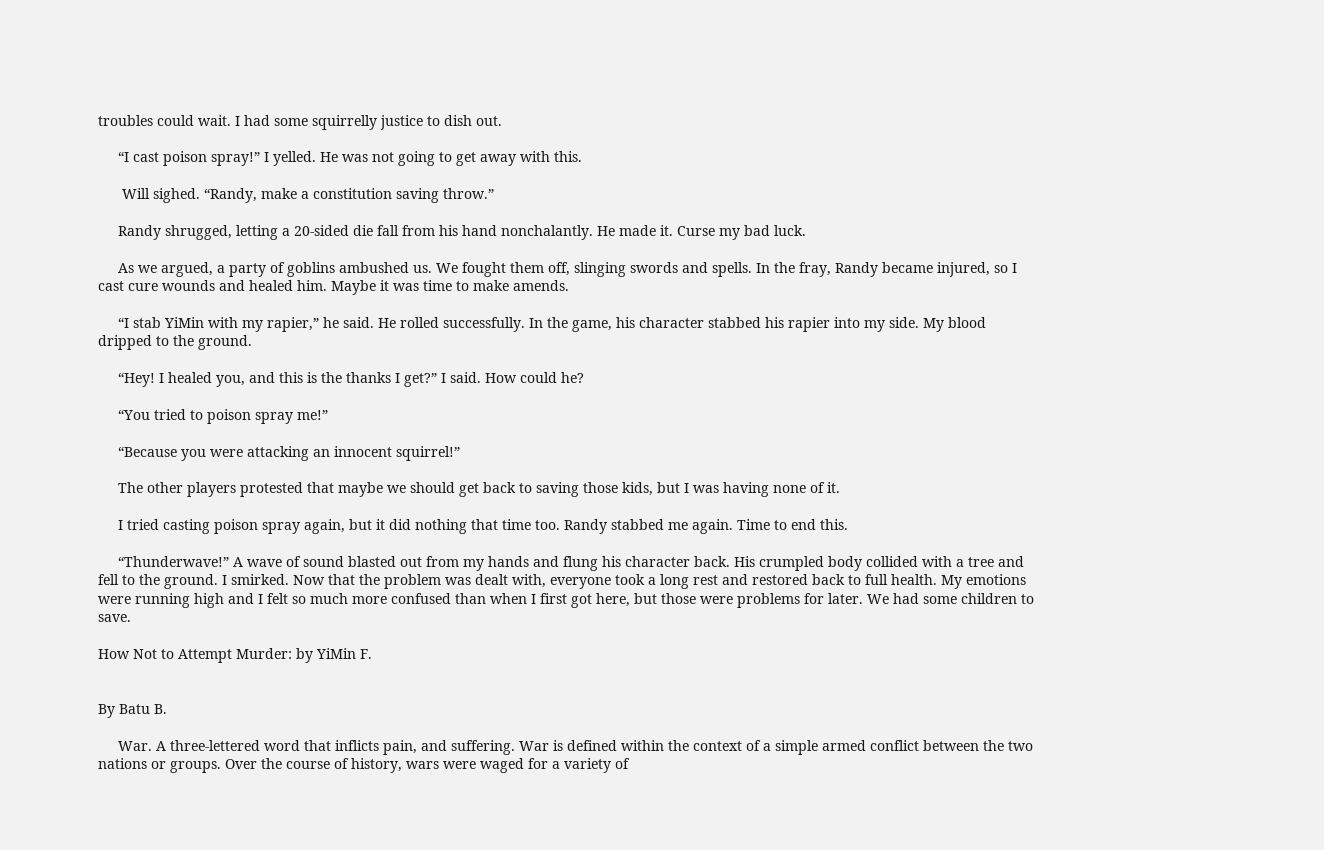troubles could wait. I had some squirrelly justice to dish out.

     “I cast poison spray!” I yelled. He was not going to get away with this.

      Will sighed. “Randy, make a constitution saving throw.”

     Randy shrugged, letting a 20-sided die fall from his hand nonchalantly. He made it. Curse my bad luck.

     As we argued, a party of goblins ambushed us. We fought them off, slinging swords and spells. In the fray, Randy became injured, so I cast cure wounds and healed him. Maybe it was time to make amends.

     “I stab YiMin with my rapier,” he said. He rolled successfully. In the game, his character stabbed his rapier into my side. My blood dripped to the ground.

     “Hey! I healed you, and this is the thanks I get?” I said. How could he?

     “You tried to poison spray me!”

     “Because you were attacking an innocent squirrel!”

     The other players protested that maybe we should get back to saving those kids, but I was having none of it.

     I tried casting poison spray again, but it did nothing that time too. Randy stabbed me again. Time to end this.

     “Thunderwave!” A wave of sound blasted out from my hands and flung his character back. His crumpled body collided with a tree and fell to the ground. I smirked. Now that the problem was dealt with, everyone took a long rest and restored back to full health. My emotions were running high and I felt so much more confused than when I first got here, but those were problems for later. We had some children to save.

How Not to Attempt Murder: by YiMin F.


By Batu B.

     War. A three-lettered word that inflicts pain, and suffering. War is defined within the context of a simple armed conflict between the two nations or groups. Over the course of history, wars were waged for a variety of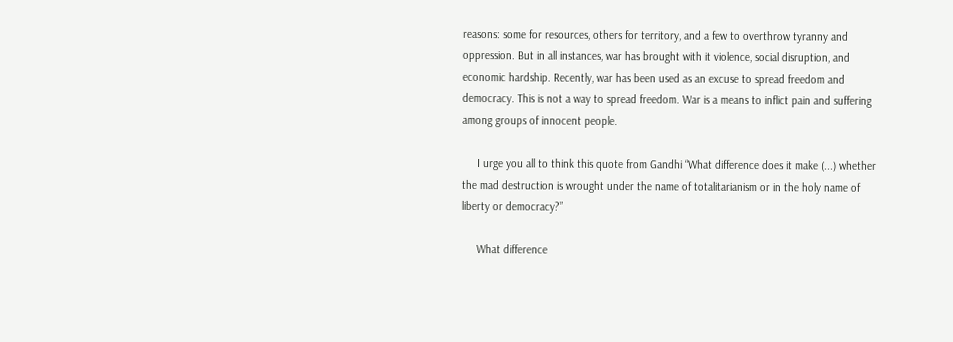reasons: some for resources, others for territory, and a few to overthrow tyranny and oppression. But in all instances, war has brought with it violence, social disruption, and economic hardship. Recently, war has been used as an excuse to spread freedom and democracy. This is not a way to spread freedom. War is a means to inflict pain and suffering among groups of innocent people.

     I urge you all to think this quote from Gandhi “What difference does it make (...) whether the mad destruction is wrought under the name of totalitarianism or in the holy name of liberty or democracy?”

     What difference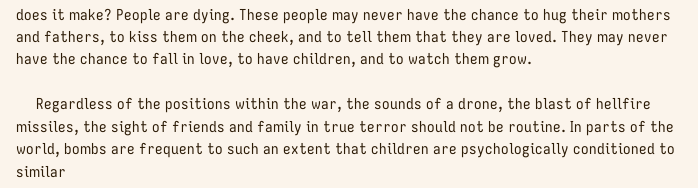does it make? People are dying. These people may never have the chance to hug their mothers and fathers, to kiss them on the cheek, and to tell them that they are loved. They may never have the chance to fall in love, to have children, and to watch them grow.

     Regardless of the positions within the war, the sounds of a drone, the blast of hellfire missiles, the sight of friends and family in true terror should not be routine. In parts of the world, bombs are frequent to such an extent that children are psychologically conditioned to similar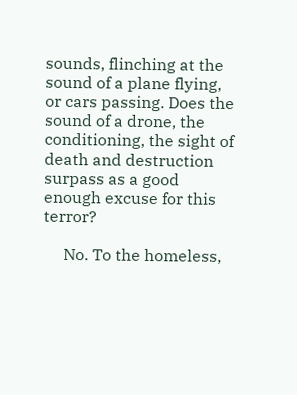sounds, flinching at the sound of a plane flying, or cars passing. Does the sound of a drone, the conditioning, the sight of death and destruction surpass as a good enough excuse for this terror?

     No. To the homeless,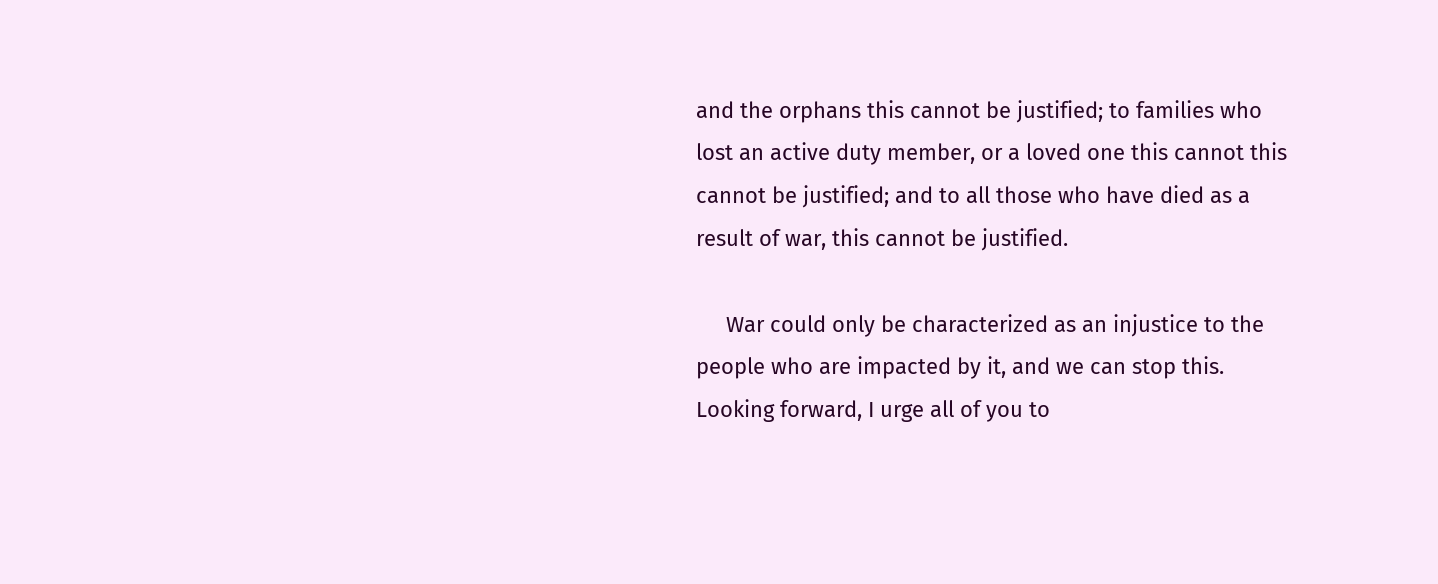and the orphans this cannot be justified; to families who lost an active duty member, or a loved one this cannot this cannot be justified; and to all those who have died as a result of war, this cannot be justified.

     War could only be characterized as an injustice to the people who are impacted by it, and we can stop this. Looking forward, I urge all of you to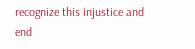recognize this injustice and end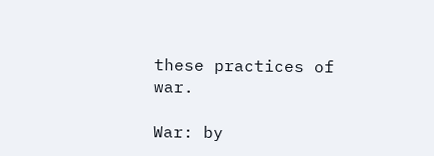these practices of war.

War: by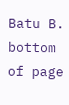Batu B.
bottom of page